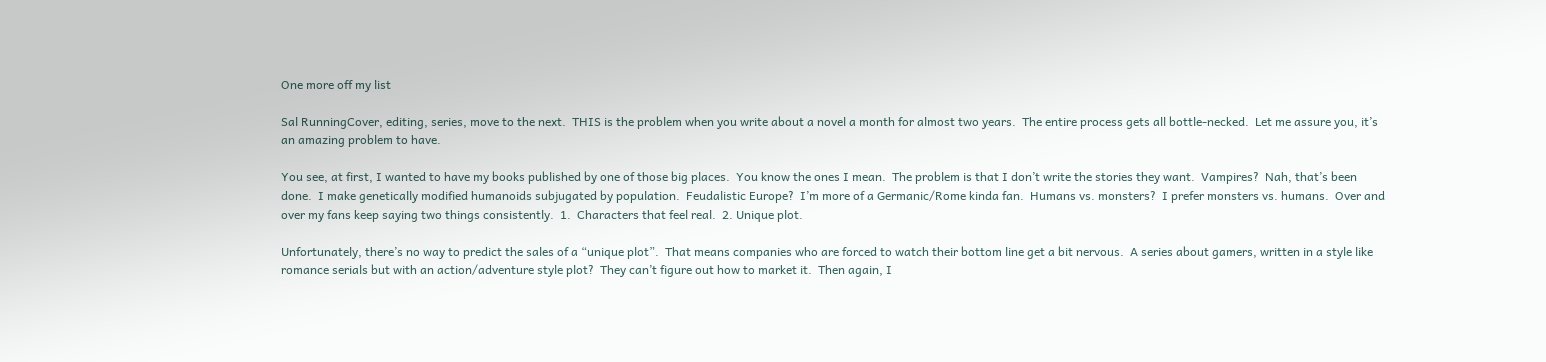One more off my list

Sal RunningCover, editing, series, move to the next.  THIS is the problem when you write about a novel a month for almost two years.  The entire process gets all bottle-necked.  Let me assure you, it’s an amazing problem to have.

You see, at first, I wanted to have my books published by one of those big places.  You know the ones I mean.  The problem is that I don’t write the stories they want.  Vampires?  Nah, that’s been done.  I make genetically modified humanoids subjugated by population.  Feudalistic Europe?  I’m more of a Germanic/Rome kinda fan.  Humans vs. monsters?  I prefer monsters vs. humans.  Over and over my fans keep saying two things consistently.  1.  Characters that feel real.  2. Unique plot.

Unfortunately, there’s no way to predict the sales of a “unique plot”.  That means companies who are forced to watch their bottom line get a bit nervous.  A series about gamers, written in a style like romance serials but with an action/adventure style plot?  They can’t figure out how to market it.  Then again, I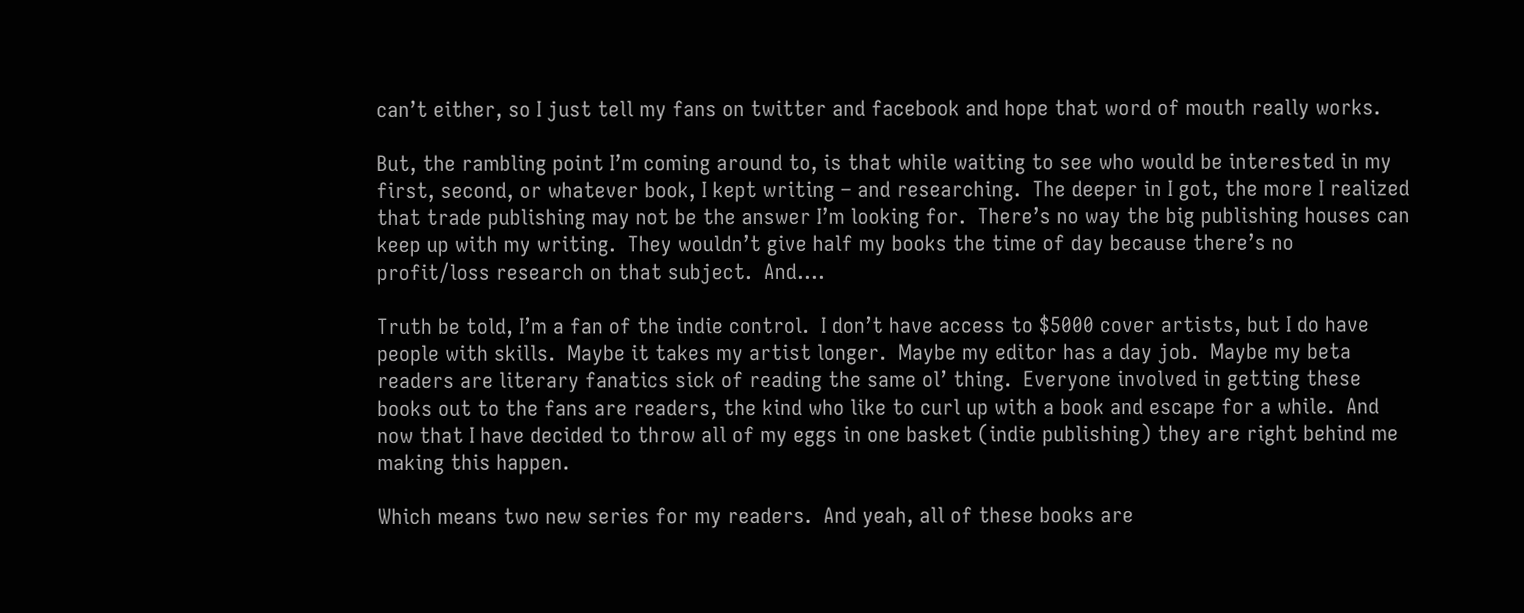can’t either, so I just tell my fans on twitter and facebook and hope that word of mouth really works.

But, the rambling point I’m coming around to, is that while waiting to see who would be interested in my first, second, or whatever book, I kept writing – and researching.  The deeper in I got, the more I realized that trade publishing may not be the answer I’m looking for.  There’s no way the big publishing houses can keep up with my writing.  They wouldn’t give half my books the time of day because there’s no profit/loss research on that subject.  And….

Truth be told, I’m a fan of the indie control.  I don’t have access to $5000 cover artists, but I do have people with skills.  Maybe it takes my artist longer.  Maybe my editor has a day job.  Maybe my beta readers are literary fanatics sick of reading the same ol’ thing.  Everyone involved in getting these books out to the fans are readers, the kind who like to curl up with a book and escape for a while.  And now that I have decided to throw all of my eggs in one basket (indie publishing) they are right behind me making this happen.

Which means two new series for my readers.  And yeah, all of these books are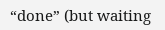“done” (but waiting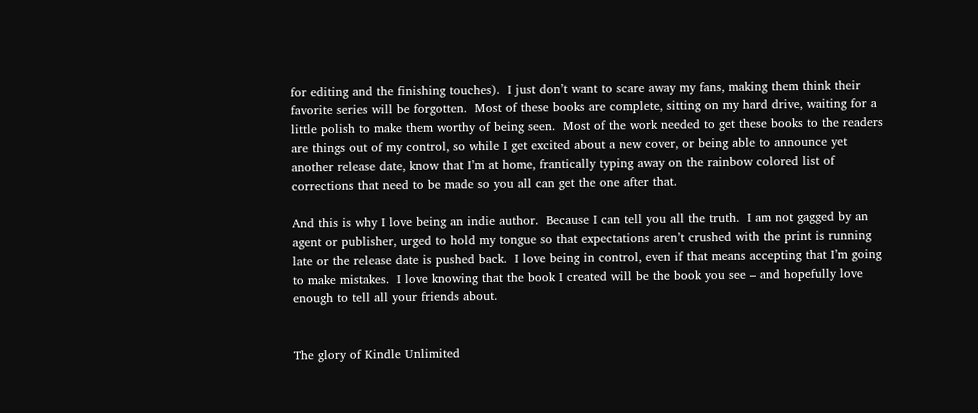for editing and the finishing touches).  I just don’t want to scare away my fans, making them think their favorite series will be forgotten.  Most of these books are complete, sitting on my hard drive, waiting for a little polish to make them worthy of being seen.  Most of the work needed to get these books to the readers are things out of my control, so while I get excited about a new cover, or being able to announce yet another release date, know that I’m at home, frantically typing away on the rainbow colored list of corrections that need to be made so you all can get the one after that.

And this is why I love being an indie author.  Because I can tell you all the truth.  I am not gagged by an agent or publisher, urged to hold my tongue so that expectations aren’t crushed with the print is running late or the release date is pushed back.  I love being in control, even if that means accepting that I’m going to make mistakes.  I love knowing that the book I created will be the book you see – and hopefully love enough to tell all your friends about.


The glory of Kindle Unlimited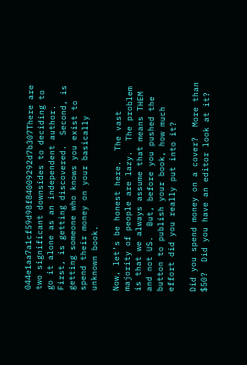044e1aa7a1cf59d98f84009292d7b307There are two significant downsides to deciding to go it alone as an independent author.  First, is getting discovered.  Second, is getting someone who knows you exist to spend their money on your basically unknown book.

Now, let’s be honest here.  The vast majority of people are lazy.  The problem is that we always assume that means THEM and not US.  But, before you pushed the button to publish your book, how much effort did you really put into it?

Did you spend money on a cover?  More than $50?  Did you have an editor look at it?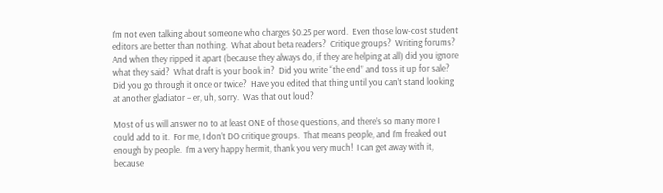I’m not even talking about someone who charges $0.25 per word.  Even those low-cost student editors are better than nothing.  What about beta readers?  Critique groups?  Writing forums?  And when they ripped it apart (because they always do, if they are helping at all) did you ignore what they said?  What draft is your book in?  Did you write “the end” and toss it up for sale?  Did you go through it once or twice?  Have you edited that thing until you can’t stand looking at another gladiator – er, uh, sorry.  Was that out loud?

Most of us will answer no to at least ONE of those questions, and there’s so many more I could add to it.  For me, I don’t DO critique groups.  That means people, and I’m freaked out enough by people.  I’m a very happy hermit, thank you very much!  I can get away with it, because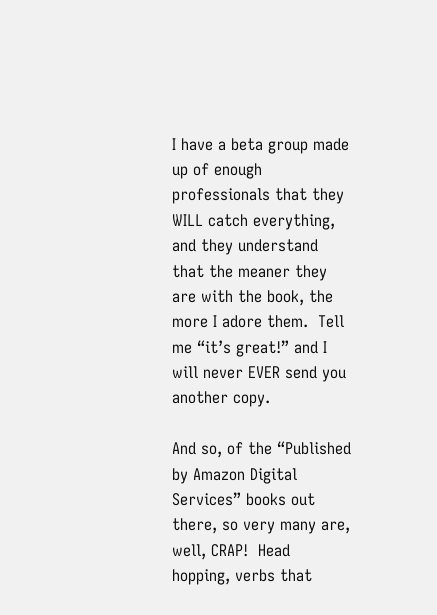I have a beta group made up of enough professionals that they WILL catch everything, and they understand that the meaner they are with the book, the more I adore them.  Tell me “it’s great!” and I will never EVER send you another copy.

And so, of the “Published by Amazon Digital Services” books out there, so very many are, well, CRAP!  Head hopping, verbs that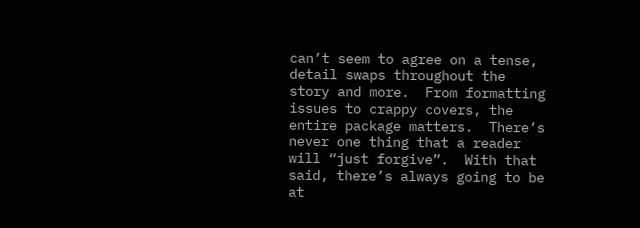can’t seem to agree on a tense, detail swaps throughout the story and more.  From formatting issues to crappy covers, the entire package matters.  There’s never one thing that a reader will “just forgive”.  With that said, there’s always going to be at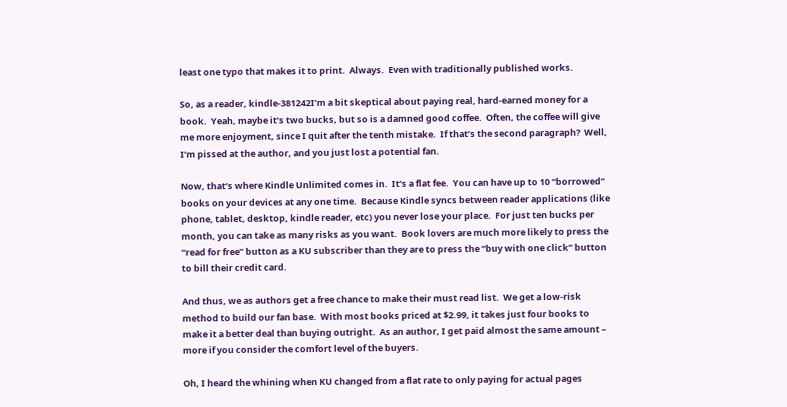least one typo that makes it to print.  Always.  Even with traditionally published works.

So, as a reader, kindle-381242I’m a bit skeptical about paying real, hard-earned money for a book.  Yeah, maybe it’s two bucks, but so is a damned good coffee.  Often, the coffee will give me more enjoyment, since I quit after the tenth mistake.  If that’s the second paragraph?  Well, I’m pissed at the author, and you just lost a potential fan.

Now, that’s where Kindle Unlimited comes in.  It’s a flat fee.  You can have up to 10 “borrowed” books on your devices at any one time.  Because Kindle syncs between reader applications (like phone, tablet, desktop, kindle reader, etc) you never lose your place.  For just ten bucks per month, you can take as many risks as you want.  Book lovers are much more likely to press the “read for free” button as a KU subscriber than they are to press the “buy with one click” button to bill their credit card.

And thus, we as authors get a free chance to make their must read list.  We get a low-risk method to build our fan base.  With most books priced at $2.99, it takes just four books to make it a better deal than buying outright.  As an author, I get paid almost the same amount – more if you consider the comfort level of the buyers.

Oh, I heard the whining when KU changed from a flat rate to only paying for actual pages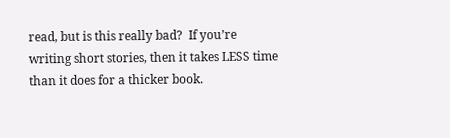read, but is this really bad?  If you’re writing short stories, then it takes LESS time than it does for a thicker book.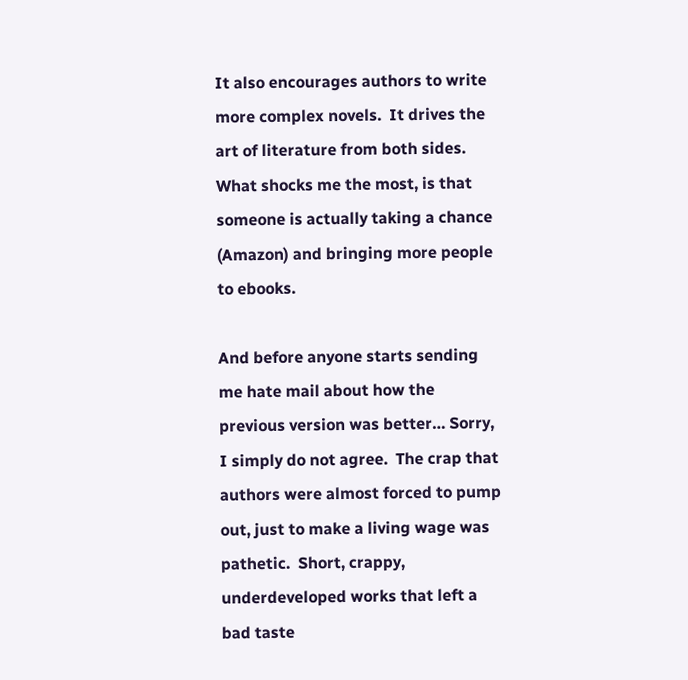It also encourages authors to write more complex novels.  It drives the art of literature from both sides.  What shocks me the most, is that someone is actually taking a chance (Amazon) and bringing more people to ebooks.

And before anyone starts sending me hate mail about how the previous version was better… Sorry, I simply do not agree.  The crap that authors were almost forced to pump out, just to make a living wage was pathetic.  Short, crappy, underdeveloped works that left a bad taste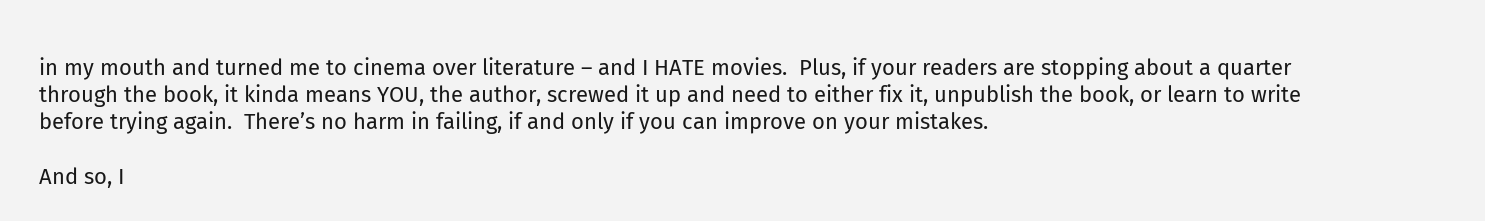in my mouth and turned me to cinema over literature – and I HATE movies.  Plus, if your readers are stopping about a quarter through the book, it kinda means YOU, the author, screwed it up and need to either fix it, unpublish the book, or learn to write before trying again.  There’s no harm in failing, if and only if you can improve on your mistakes.

And so, I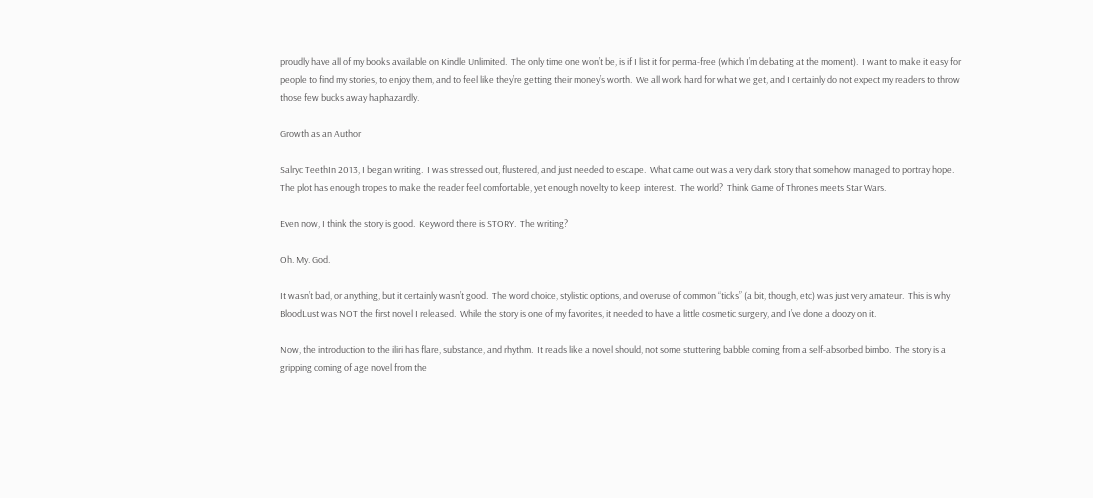proudly have all of my books available on Kindle Unlimited.  The only time one won’t be, is if I list it for perma-free (which I’m debating at the moment).  I want to make it easy for people to find my stories, to enjoy them, and to feel like they’re getting their money’s worth.  We all work hard for what we get, and I certainly do not expect my readers to throw those few bucks away haphazardly.

Growth as an Author

Salryc TeethIn 2013, I began writing.  I was stressed out, flustered, and just needed to escape.  What came out was a very dark story that somehow managed to portray hope.  The plot has enough tropes to make the reader feel comfortable, yet enough novelty to keep  interest.  The world?  Think Game of Thrones meets Star Wars.

Even now, I think the story is good.  Keyword there is STORY.  The writing?

Oh. My. God.

It wasn’t bad, or anything, but it certainly wasn’t good.  The word choice, stylistic options, and overuse of common “ticks” (a bit, though, etc) was just very amateur.  This is why BloodLust was NOT the first novel I released.  While the story is one of my favorites, it needed to have a little cosmetic surgery, and I’ve done a doozy on it.

Now, the introduction to the iliri has flare, substance, and rhythm.  It reads like a novel should, not some stuttering babble coming from a self-absorbed bimbo.  The story is a gripping coming of age novel from the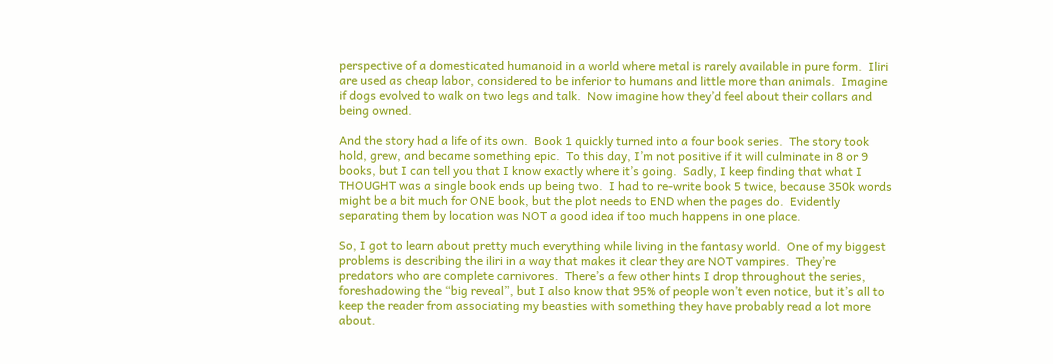perspective of a domesticated humanoid in a world where metal is rarely available in pure form.  Iliri are used as cheap labor, considered to be inferior to humans and little more than animals.  Imagine if dogs evolved to walk on two legs and talk.  Now imagine how they’d feel about their collars and being owned.

And the story had a life of its own.  Book 1 quickly turned into a four book series.  The story took hold, grew, and became something epic.  To this day, I’m not positive if it will culminate in 8 or 9 books, but I can tell you that I know exactly where it’s going.  Sadly, I keep finding that what I THOUGHT was a single book ends up being two.  I had to re-write book 5 twice, because 350k words might be a bit much for ONE book, but the plot needs to END when the pages do.  Evidently separating them by location was NOT a good idea if too much happens in one place.

So, I got to learn about pretty much everything while living in the fantasy world.  One of my biggest problems is describing the iliri in a way that makes it clear they are NOT vampires.  They’re predators who are complete carnivores.  There’s a few other hints I drop throughout the series, foreshadowing the “big reveal”, but I also know that 95% of people won’t even notice, but it’s all to keep the reader from associating my beasties with something they have probably read a lot more about.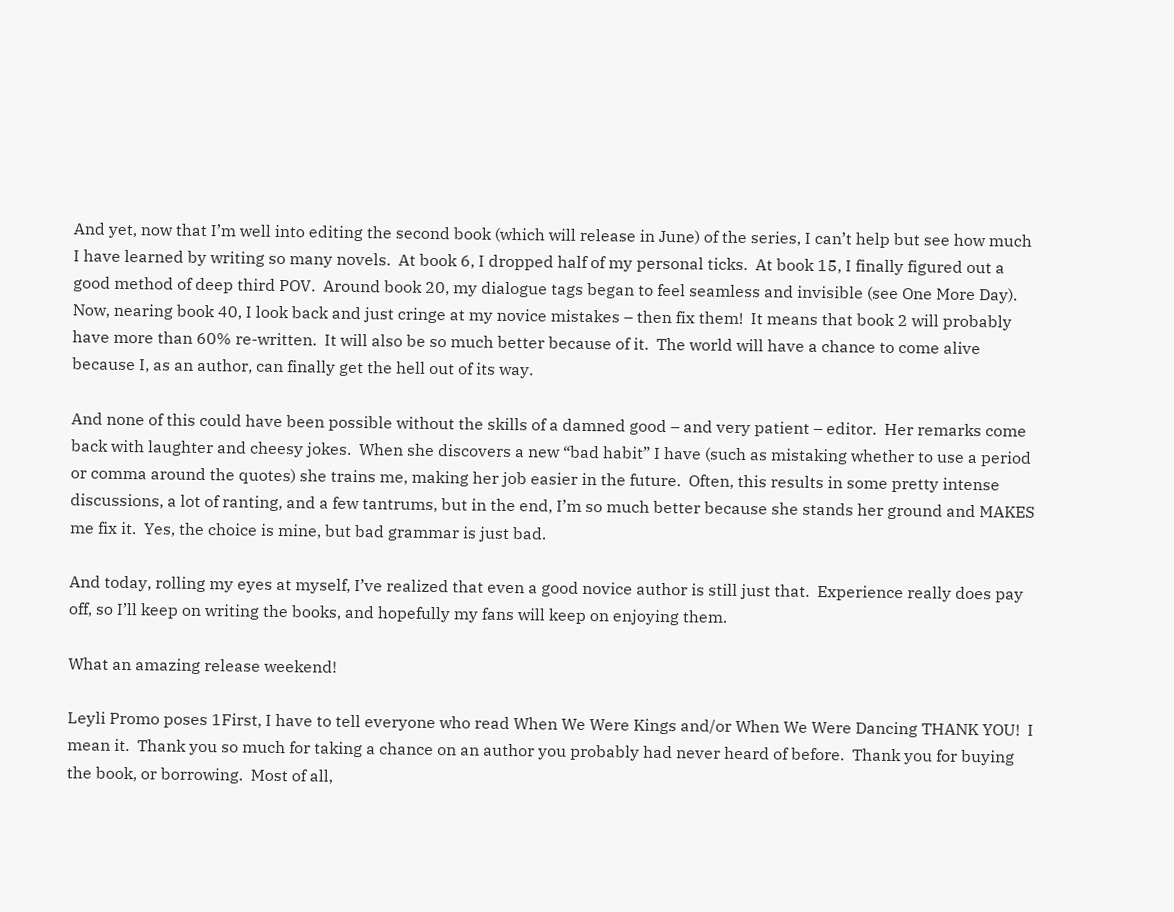And yet, now that I’m well into editing the second book (which will release in June) of the series, I can’t help but see how much I have learned by writing so many novels.  At book 6, I dropped half of my personal ticks.  At book 15, I finally figured out a good method of deep third POV.  Around book 20, my dialogue tags began to feel seamless and invisible (see One More Day).  Now, nearing book 40, I look back and just cringe at my novice mistakes – then fix them!  It means that book 2 will probably have more than 60% re-written.  It will also be so much better because of it.  The world will have a chance to come alive because I, as an author, can finally get the hell out of its way.

And none of this could have been possible without the skills of a damned good – and very patient – editor.  Her remarks come back with laughter and cheesy jokes.  When she discovers a new “bad habit” I have (such as mistaking whether to use a period or comma around the quotes) she trains me, making her job easier in the future.  Often, this results in some pretty intense discussions, a lot of ranting, and a few tantrums, but in the end, I’m so much better because she stands her ground and MAKES me fix it.  Yes, the choice is mine, but bad grammar is just bad.

And today, rolling my eyes at myself, I’ve realized that even a good novice author is still just that.  Experience really does pay off, so I’ll keep on writing the books, and hopefully my fans will keep on enjoying them.

What an amazing release weekend!

Leyli Promo poses 1First, I have to tell everyone who read When We Were Kings and/or When We Were Dancing THANK YOU!  I mean it.  Thank you so much for taking a chance on an author you probably had never heard of before.  Thank you for buying the book, or borrowing.  Most of all,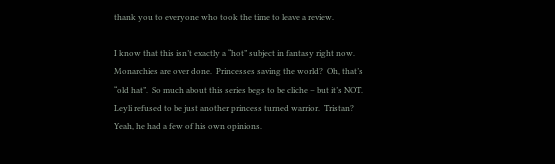thank you to everyone who took the time to leave a review.

I know that this isn’t exactly a “hot” subject in fantasy right now.  Monarchies are over done.  Princesses saving the world?  Oh, that’s “old hat”.  So much about this series begs to be cliche – but it’s NOT.  Leyli refused to be just another princess turned warrior.  Tristan?  Yeah, he had a few of his own opinions.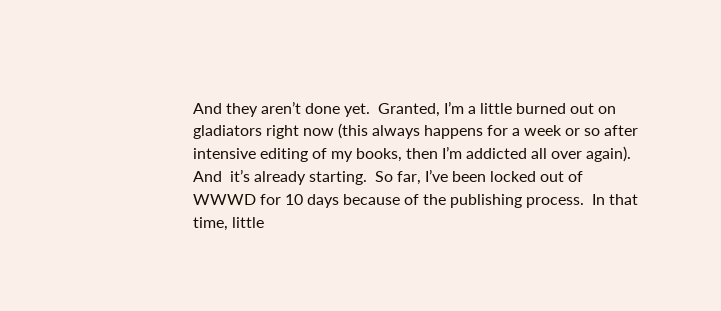And they aren’t done yet.  Granted, I’m a little burned out on gladiators right now (this always happens for a week or so after intensive editing of my books, then I’m addicted all over again).  And  it’s already starting.  So far, I’ve been locked out of WWWD for 10 days because of the publishing process.  In that time, little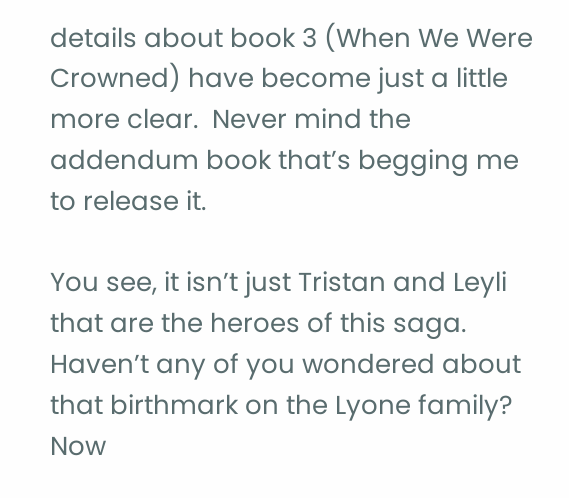details about book 3 (When We Were Crowned) have become just a little more clear.  Never mind the addendum book that’s begging me to release it.

You see, it isn’t just Tristan and Leyli that are the heroes of this saga.  Haven’t any of you wondered about that birthmark on the Lyone family?  Now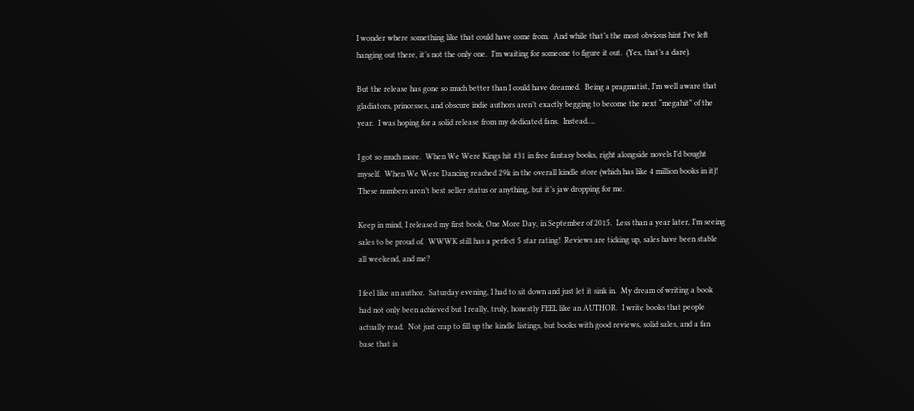I wonder where something like that could have come from.  And while that’s the most obvious hint I’ve left hanging out there, it’s not the only one.  I’m waiting for someone to figure it out.  (Yes, that’s a dare).

But the release has gone so much better than I could have dreamed.  Being a pragmatist, I’m well aware that gladiators, princesses, and obscure indie authors aren’t exactly begging to become the next “megahit” of the year.  I was hoping for a solid release from my dedicated fans.  Instead….

I got so much more.  When We Were Kings hit #31 in free fantasy books, right alongside novels I’d bought myself.  When We Were Dancing reached 29k in the overall kindle store (which has like 4 million books in it)!  These numbers aren’t best seller status or anything, but it’s jaw dropping for me.

Keep in mind, I released my first book, One More Day, in September of 2015.  Less than a year later, I’m seeing sales to be proud of.  WWWK still has a perfect 5 star rating!  Reviews are ticking up, sales have been stable all weekend, and me?

I feel like an author.  Saturday evening, I had to sit down and just let it sink in.  My dream of writing a book had not only been achieved but I really, truly, honestly FEEL like an AUTHOR.  I write books that people actually read.  Not just crap to fill up the kindle listings, but books with good reviews, solid sales, and a fan base that is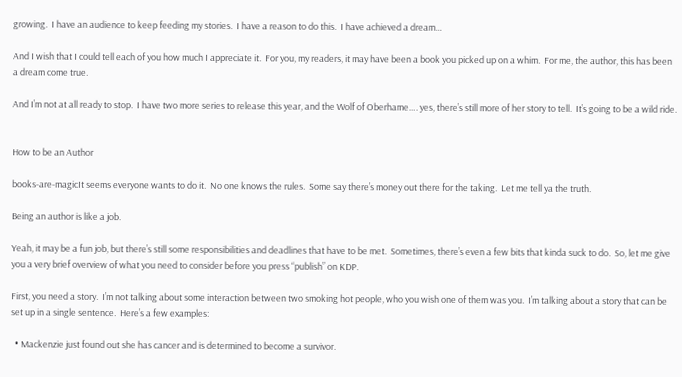growing.  I have an audience to keep feeding my stories.  I have a reason to do this.  I have achieved a dream…

And I wish that I could tell each of you how much I appreciate it.  For you, my readers, it may have been a book you picked up on a whim.  For me, the author, this has been a dream come true.

And I’m not at all ready to stop.  I have two more series to release this year, and the Wolf of Oberhame…. yes, there’s still more of her story to tell.  It’s going to be a wild ride.


How to be an Author

books-are-magicIt seems everyone wants to do it.  No one knows the rules.  Some say there’s money out there for the taking.  Let me tell ya the truth.

Being an author is like a job.

Yeah, it may be a fun job, but there’s still some responsibilities and deadlines that have to be met.  Sometimes, there’s even a few bits that kinda suck to do.  So, let me give you a very brief overview of what you need to consider before you press “publish” on KDP.

First, you need a story.  I’m not talking about some interaction between two smoking hot people, who you wish one of them was you.  I’m talking about a story that can be set up in a single sentence.  Here’s a few examples:

  • Mackenzie just found out she has cancer and is determined to become a survivor.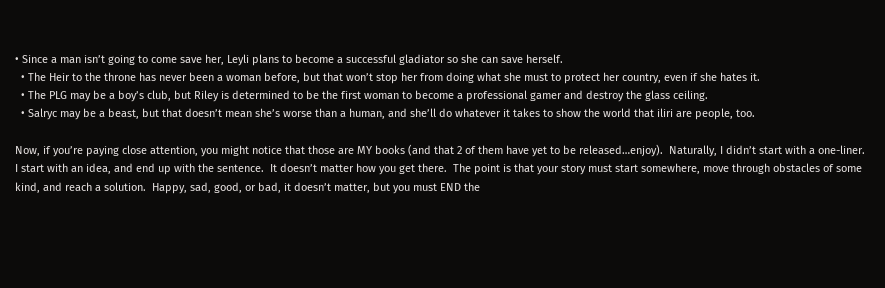• Since a man isn’t going to come save her, Leyli plans to become a successful gladiator so she can save herself.
  • The Heir to the throne has never been a woman before, but that won’t stop her from doing what she must to protect her country, even if she hates it.
  • The PLG may be a boy’s club, but Riley is determined to be the first woman to become a professional gamer and destroy the glass ceiling.
  • Salryc may be a beast, but that doesn’t mean she’s worse than a human, and she’ll do whatever it takes to show the world that iliri are people, too.

Now, if you’re paying close attention, you might notice that those are MY books (and that 2 of them have yet to be released…enjoy).  Naturally, I didn’t start with a one-liner.  I start with an idea, and end up with the sentence.  It doesn’t matter how you get there.  The point is that your story must start somewhere, move through obstacles of some kind, and reach a solution.  Happy, sad, good, or bad, it doesn’t matter, but you must END the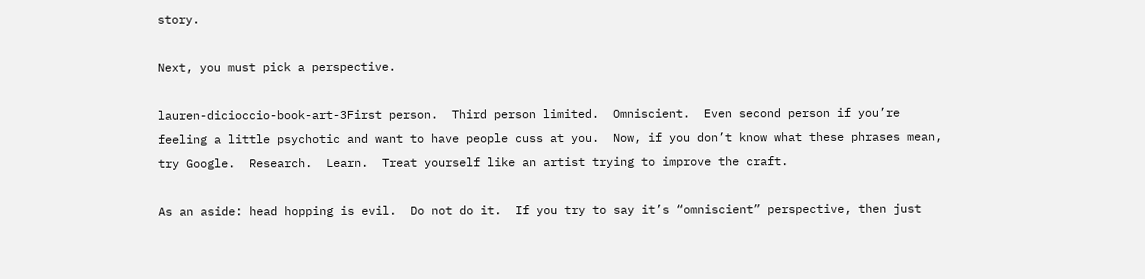story.

Next, you must pick a perspective.

lauren-dicioccio-book-art-3First person.  Third person limited.  Omniscient.  Even second person if you’re feeling a little psychotic and want to have people cuss at you.  Now, if you don’t know what these phrases mean, try Google.  Research.  Learn.  Treat yourself like an artist trying to improve the craft.

As an aside: head hopping is evil.  Do not do it.  If you try to say it’s “omniscient” perspective, then just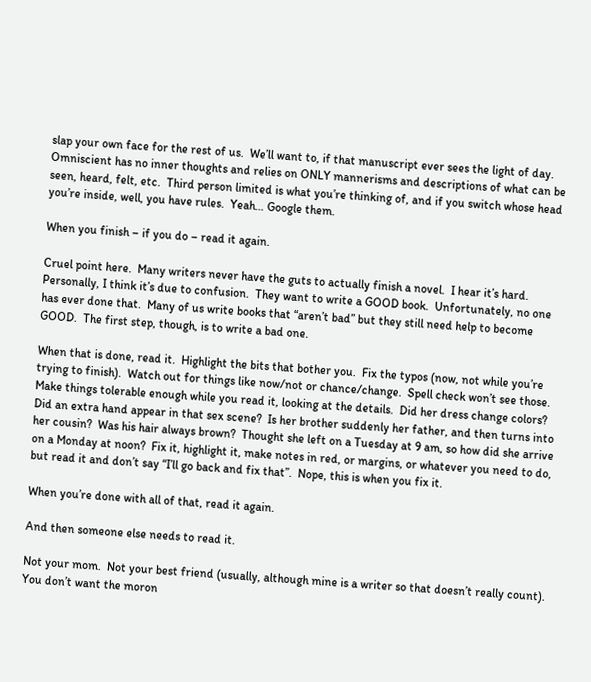slap your own face for the rest of us.  We’ll want to, if that manuscript ever sees the light of day.  Omniscient has no inner thoughts and relies on ONLY mannerisms and descriptions of what can be seen, heard, felt, etc.  Third person limited is what you’re thinking of, and if you switch whose head you’re inside, well, you have rules.  Yeah… Google them.

When you finish – if you do – read it again.

Cruel point here.  Many writers never have the guts to actually finish a novel.  I hear it’s hard.  Personally, I think it’s due to confusion.  They want to write a GOOD book.  Unfortunately, no one has ever done that.  Many of us write books that “aren’t bad” but they still need help to become GOOD.  The first step, though, is to write a bad one.

When that is done, read it.  Highlight the bits that bother you.  Fix the typos (now, not while you’re trying to finish).  Watch out for things like now/not or chance/change.  Spell check won’t see those.  Make things tolerable enough while you read it, looking at the details.  Did her dress change colors?  Did an extra hand appear in that sex scene?  Is her brother suddenly her father, and then turns into her cousin?  Was his hair always brown?  Thought she left on a Tuesday at 9 am, so how did she arrive on a Monday at noon?  Fix it, highlight it, make notes in red, or margins, or whatever you need to do, but read it and don’t say “I’ll go back and fix that”.  Nope, this is when you fix it.

When you’re done with all of that, read it again.

And then someone else needs to read it.

Not your mom.  Not your best friend (usually, although mine is a writer so that doesn’t really count).  You don’t want the moron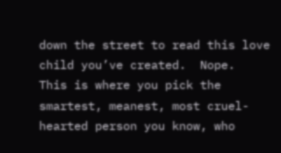down the street to read this love child you’ve created.  Nope.  This is where you pick the smartest, meanest, most cruel-hearted person you know, who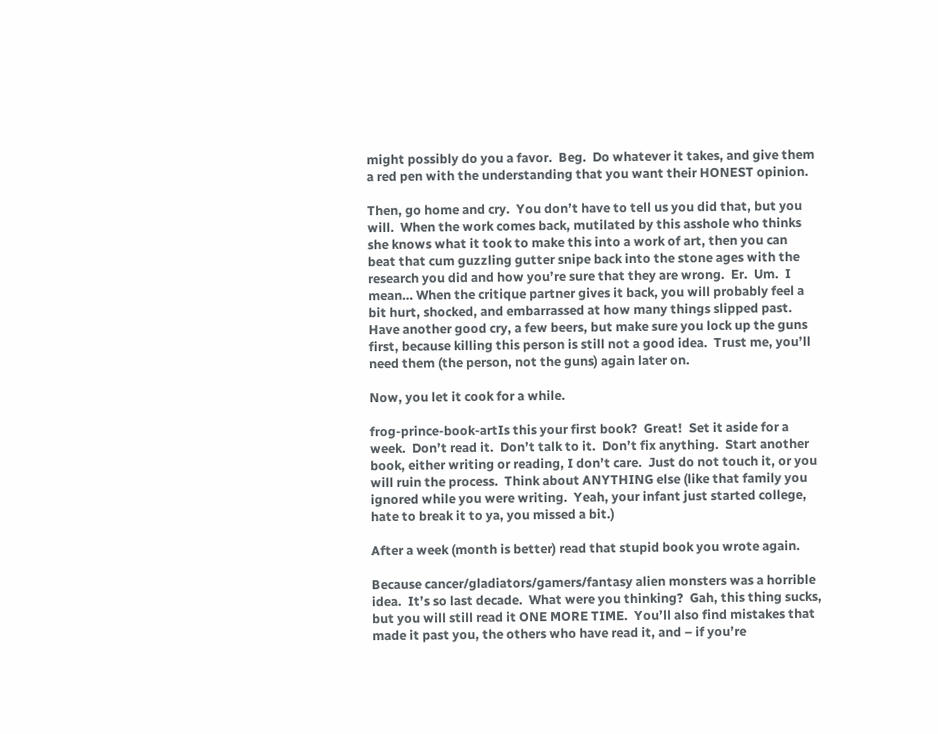might possibly do you a favor.  Beg.  Do whatever it takes, and give them a red pen with the understanding that you want their HONEST opinion.

Then, go home and cry.  You don’t have to tell us you did that, but you will.  When the work comes back, mutilated by this asshole who thinks she knows what it took to make this into a work of art, then you can beat that cum guzzling gutter snipe back into the stone ages with the research you did and how you’re sure that they are wrong.  Er.  Um.  I mean… When the critique partner gives it back, you will probably feel a bit hurt, shocked, and embarrassed at how many things slipped past.  Have another good cry, a few beers, but make sure you lock up the guns first, because killing this person is still not a good idea.  Trust me, you’ll need them (the person, not the guns) again later on.

Now, you let it cook for a while.

frog-prince-book-artIs this your first book?  Great!  Set it aside for a week.  Don’t read it.  Don’t talk to it.  Don’t fix anything.  Start another book, either writing or reading, I don’t care.  Just do not touch it, or you will ruin the process.  Think about ANYTHING else (like that family you ignored while you were writing.  Yeah, your infant just started college, hate to break it to ya, you missed a bit.)

After a week (month is better) read that stupid book you wrote again.

Because cancer/gladiators/gamers/fantasy alien monsters was a horrible idea.  It’s so last decade.  What were you thinking?  Gah, this thing sucks, but you will still read it ONE MORE TIME.  You’ll also find mistakes that made it past you, the others who have read it, and – if you’re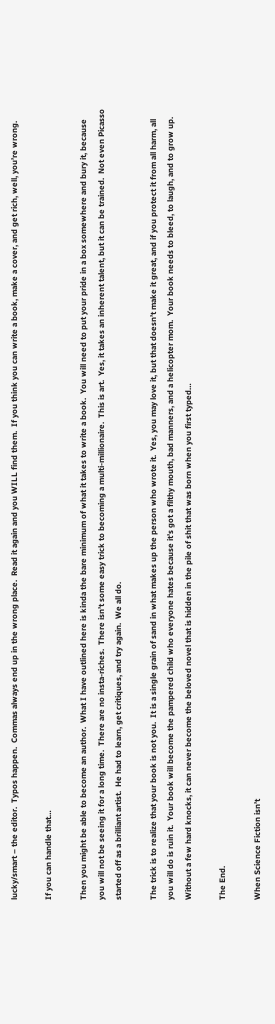lucky/smart – the editor.  Typos happen.  Commas always end up in the wrong place.  Read it again and you WILL find them.  If you think you can write a book, make a cover, and get rich, well, you’re wrong.

If you can handle that…

Then you might be able to become an author.  What I have outlined here is kinda the bare minimum of what it takes to write a book.  You will need to put your pride in a box somewhere and bury it, because you will not be seeing it for a long time.  There are no insta-riches.  There isn’t some easy trick to becoming a multi-millionaire.  This is art.  Yes, it takes an inherent talent, but it can be trained.  Not even Picasso started off as a brilliant artist.  He had to learn, get critiques, and try again.  We all do.

The trick is to realize that your book is not you.  It is a single grain of sand in what makes up the person who wrote it.  Yes, you may love it, but that doesn’t make it great, and if you protect it from all harm, all you will do is ruin it.  Your book will become the pampered child who everyone hates because it’s got a filthy mouth, bad manners, and a helicopter mom.  Your book needs to bleed, to laugh, and to grow up.  Without a few hard knocks, it can never become the beloved novel that is hidden in the pile of shit that was born when you first typed…

The End.

When Science Fiction isn’t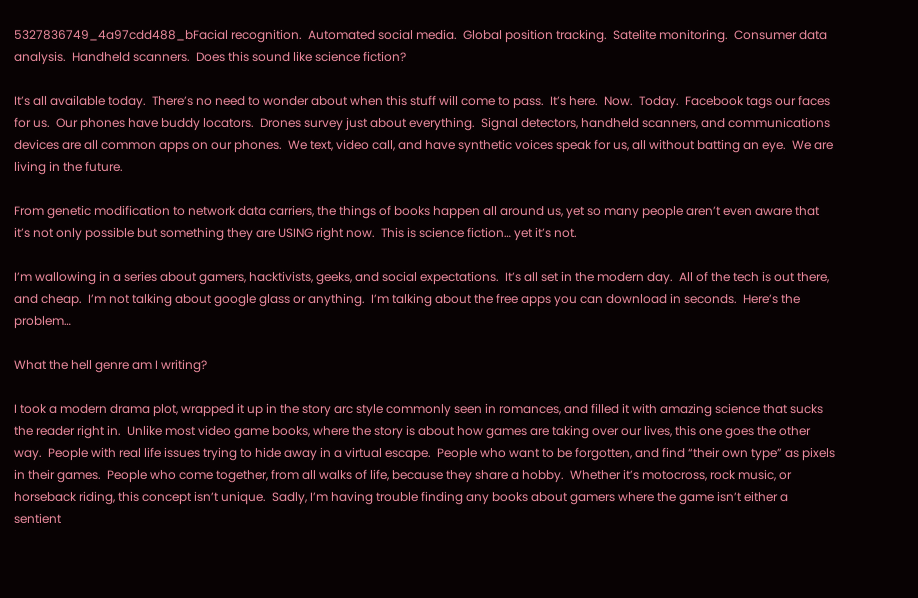5327836749_4a97cdd488_bFacial recognition.  Automated social media.  Global position tracking.  Satelite monitoring.  Consumer data analysis.  Handheld scanners.  Does this sound like science fiction?

It’s all available today.  There’s no need to wonder about when this stuff will come to pass.  It’s here.  Now.  Today.  Facebook tags our faces for us.  Our phones have buddy locators.  Drones survey just about everything.  Signal detectors, handheld scanners, and communications devices are all common apps on our phones.  We text, video call, and have synthetic voices speak for us, all without batting an eye.  We are living in the future.

From genetic modification to network data carriers, the things of books happen all around us, yet so many people aren’t even aware that it’s not only possible but something they are USING right now.  This is science fiction… yet it’s not.

I’m wallowing in a series about gamers, hacktivists, geeks, and social expectations.  It’s all set in the modern day.  All of the tech is out there, and cheap.  I’m not talking about google glass or anything.  I’m talking about the free apps you can download in seconds.  Here’s the problem…

What the hell genre am I writing?

I took a modern drama plot, wrapped it up in the story arc style commonly seen in romances, and filled it with amazing science that sucks the reader right in.  Unlike most video game books, where the story is about how games are taking over our lives, this one goes the other way.  People with real life issues trying to hide away in a virtual escape.  People who want to be forgotten, and find “their own type” as pixels in their games.  People who come together, from all walks of life, because they share a hobby.  Whether it’s motocross, rock music, or horseback riding, this concept isn’t unique.  Sadly, I’m having trouble finding any books about gamers where the game isn’t either a sentient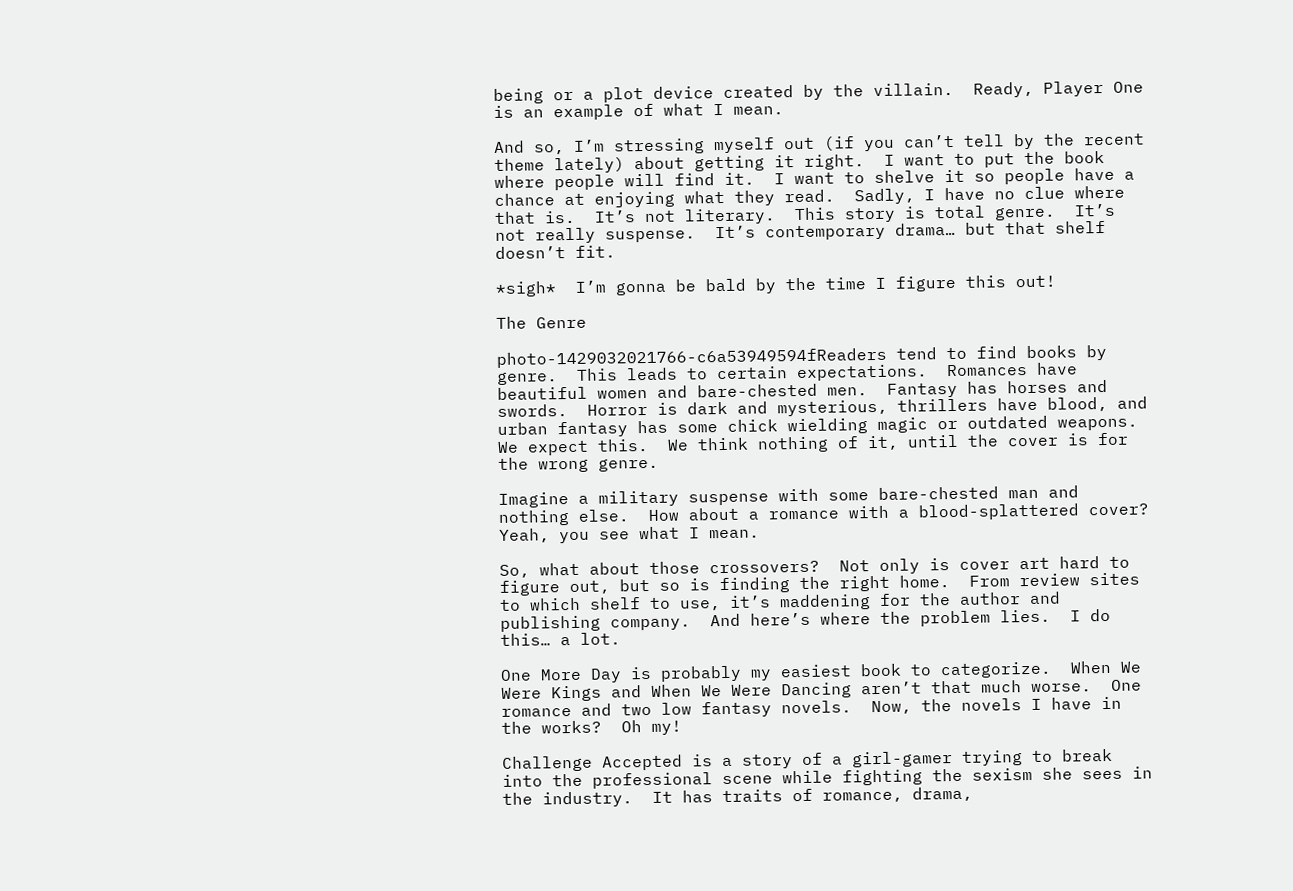being or a plot device created by the villain.  Ready, Player One is an example of what I mean.

And so, I’m stressing myself out (if you can’t tell by the recent theme lately) about getting it right.  I want to put the book where people will find it.  I want to shelve it so people have a chance at enjoying what they read.  Sadly, I have no clue where that is.  It’s not literary.  This story is total genre.  It’s not really suspense.  It’s contemporary drama… but that shelf doesn’t fit.

*sigh*  I’m gonna be bald by the time I figure this out!

The Genre

photo-1429032021766-c6a53949594fReaders tend to find books by genre.  This leads to certain expectations.  Romances have beautiful women and bare-chested men.  Fantasy has horses and swords.  Horror is dark and mysterious, thrillers have blood, and urban fantasy has some chick wielding magic or outdated weapons.  We expect this.  We think nothing of it, until the cover is for the wrong genre.

Imagine a military suspense with some bare-chested man and nothing else.  How about a romance with a blood-splattered cover?  Yeah, you see what I mean.

So, what about those crossovers?  Not only is cover art hard to figure out, but so is finding the right home.  From review sites to which shelf to use, it’s maddening for the author and publishing company.  And here’s where the problem lies.  I do this… a lot.

One More Day is probably my easiest book to categorize.  When We Were Kings and When We Were Dancing aren’t that much worse.  One romance and two low fantasy novels.  Now, the novels I have in the works?  Oh my!

Challenge Accepted is a story of a girl-gamer trying to break into the professional scene while fighting the sexism she sees in the industry.  It has traits of romance, drama,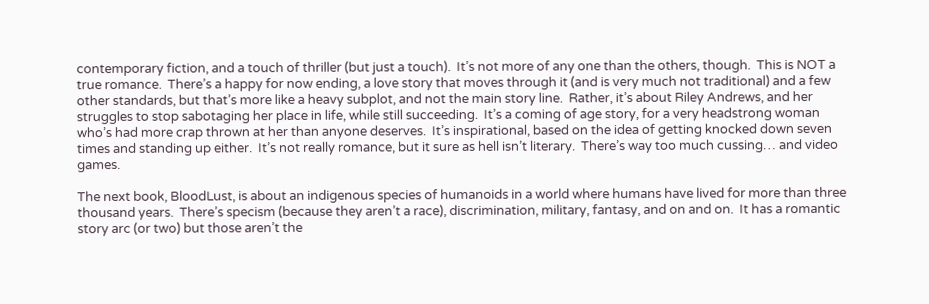contemporary fiction, and a touch of thriller (but just a touch).  It’s not more of any one than the others, though.  This is NOT a true romance.  There’s a happy for now ending, a love story that moves through it (and is very much not traditional) and a few other standards, but that’s more like a heavy subplot, and not the main story line.  Rather, it’s about Riley Andrews, and her struggles to stop sabotaging her place in life, while still succeeding.  It’s a coming of age story, for a very headstrong woman who’s had more crap thrown at her than anyone deserves.  It’s inspirational, based on the idea of getting knocked down seven times and standing up either.  It’s not really romance, but it sure as hell isn’t literary.  There’s way too much cussing… and video games.

The next book, BloodLust, is about an indigenous species of humanoids in a world where humans have lived for more than three thousand years.  There’s specism (because they aren’t a race), discrimination, military, fantasy, and on and on.  It has a romantic story arc (or two) but those aren’t the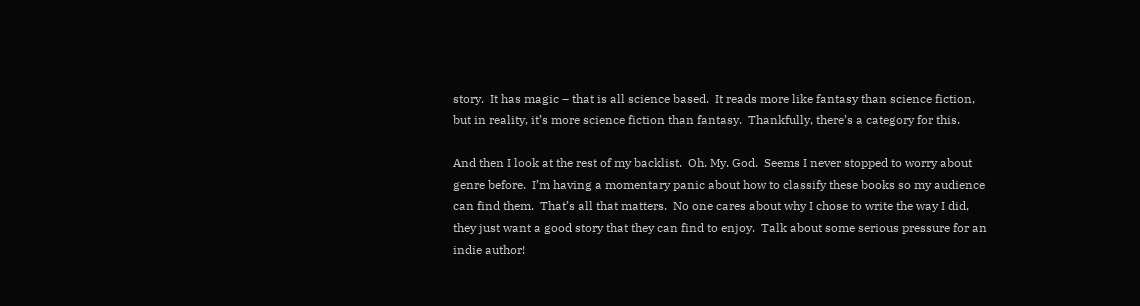story.  It has magic – that is all science based.  It reads more like fantasy than science fiction, but in reality, it’s more science fiction than fantasy.  Thankfully, there’s a category for this.

And then I look at the rest of my backlist.  Oh. My. God.  Seems I never stopped to worry about genre before.  I’m having a momentary panic about how to classify these books so my audience can find them.  That’s all that matters.  No one cares about why I chose to write the way I did, they just want a good story that they can find to enjoy.  Talk about some serious pressure for an indie author!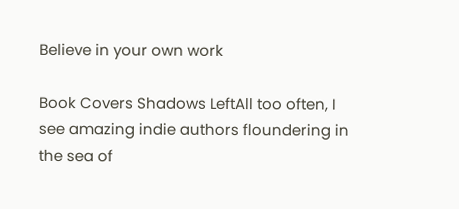Believe in your own work

Book Covers Shadows LeftAll too often, I see amazing indie authors floundering in the sea of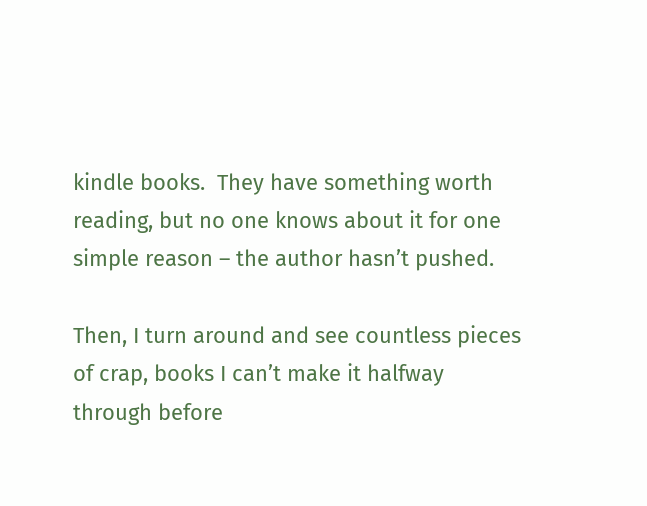kindle books.  They have something worth reading, but no one knows about it for one simple reason – the author hasn’t pushed.

Then, I turn around and see countless pieces of crap, books I can’t make it halfway through before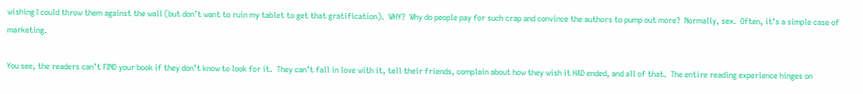wishing I could throw them against the wall (but don’t want to ruin my tablet to get that gratification).  WHY?  Why do people pay for such crap and convince the authors to pump out more?  Normally, sex.  Often, it’s a simple case of marketing.

You see, the readers can’t FIND your book if they don’t know to look for it.  They can’t fall in love with it, tell their friends, complain about how they wish it HAD ended, and all of that.  The entire reading experience hinges on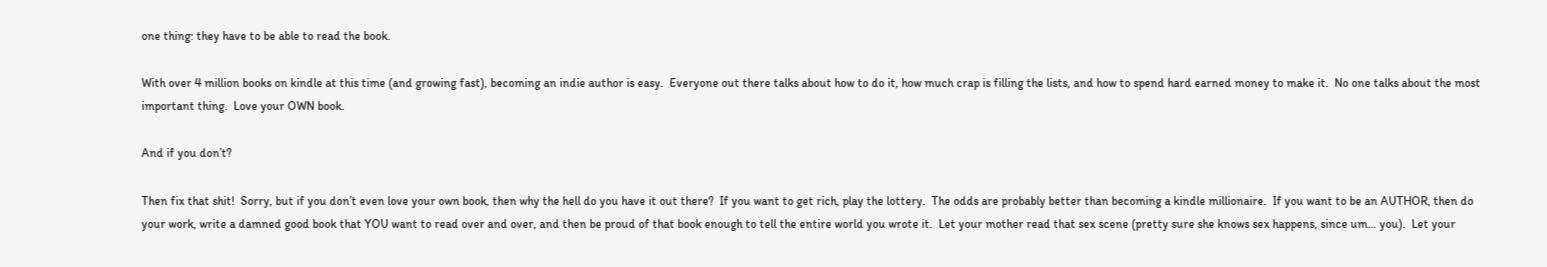one thing: they have to be able to read the book.

With over 4 million books on kindle at this time (and growing fast), becoming an indie author is easy.  Everyone out there talks about how to do it, how much crap is filling the lists, and how to spend hard earned money to make it.  No one talks about the most important thing.  Love your OWN book.

And if you don’t?

Then fix that shit!  Sorry, but if you don’t even love your own book, then why the hell do you have it out there?  If you want to get rich, play the lottery.  The odds are probably better than becoming a kindle millionaire.  If you want to be an AUTHOR, then do your work, write a damned good book that YOU want to read over and over, and then be proud of that book enough to tell the entire world you wrote it.  Let your mother read that sex scene (pretty sure she knows sex happens, since um… you).  Let your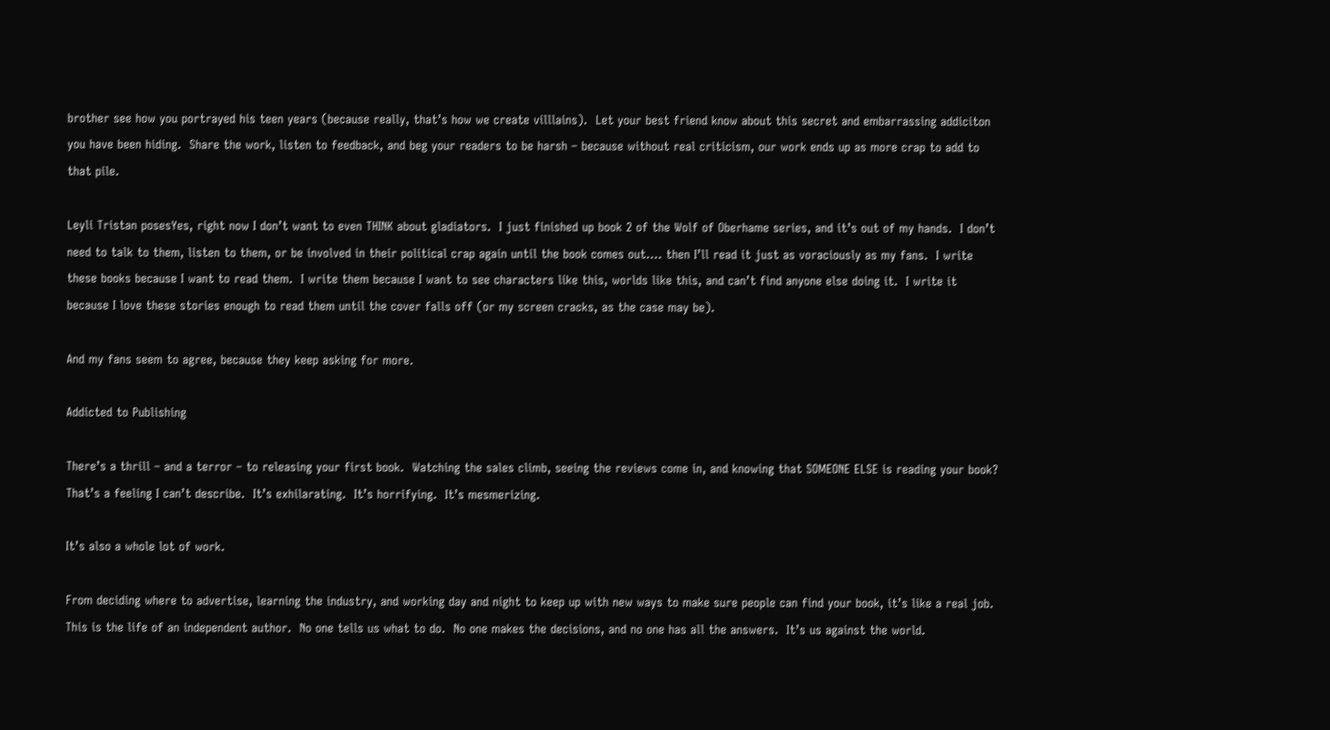brother see how you portrayed his teen years (because really, that’s how we create villlains).  Let your best friend know about this secret and embarrassing addiciton you have been hiding.  Share the work, listen to feedback, and beg your readers to be harsh – because without real criticism, our work ends up as more crap to add to that pile.

Leyli Tristan posesYes, right now I don’t want to even THINK about gladiators.  I just finished up book 2 of the Wolf of Oberhame series, and it’s out of my hands.  I don’t need to talk to them, listen to them, or be involved in their political crap again until the book comes out…. then I’ll read it just as voraciously as my fans.  I write these books because I want to read them.  I write them because I want to see characters like this, worlds like this, and can’t find anyone else doing it.  I write it because I love these stories enough to read them until the cover falls off (or my screen cracks, as the case may be).

And my fans seem to agree, because they keep asking for more.

Addicted to Publishing

There’s a thrill – and a terror – to releasing your first book.  Watching the sales climb, seeing the reviews come in, and knowing that SOMEONE ELSE is reading your book?  That’s a feeling I can’t describe.  It’s exhilarating.  It’s horrifying.  It’s mesmerizing.

It’s also a whole lot of work.

From deciding where to advertise, learning the industry, and working day and night to keep up with new ways to make sure people can find your book, it’s like a real job.  This is the life of an independent author.  No one tells us what to do.  No one makes the decisions, and no one has all the answers.  It’s us against the world.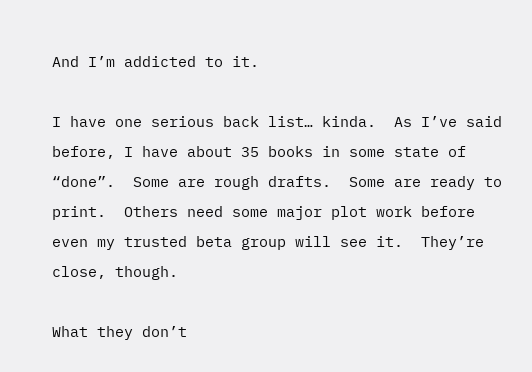And I’m addicted to it.

I have one serious back list… kinda.  As I’ve said before, I have about 35 books in some state of “done”.  Some are rough drafts.  Some are ready to print.  Others need some major plot work before even my trusted beta group will see it.  They’re close, though.

What they don’t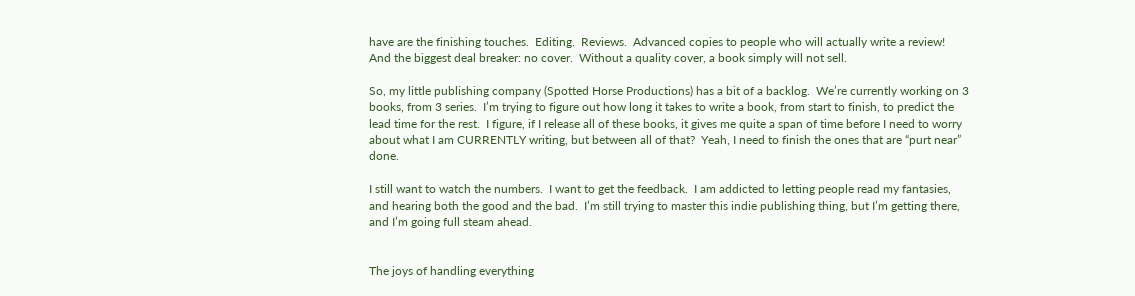have are the finishing touches.  Editing.  Reviews.  Advanced copies to people who will actually write a review!  And the biggest deal breaker: no cover.  Without a quality cover, a book simply will not sell.

So, my little publishing company (Spotted Horse Productions) has a bit of a backlog.  We’re currently working on 3 books, from 3 series.  I’m trying to figure out how long it takes to write a book, from start to finish, to predict the lead time for the rest.  I figure, if I release all of these books, it gives me quite a span of time before I need to worry about what I am CURRENTLY writing, but between all of that?  Yeah, I need to finish the ones that are “purt near” done.

I still want to watch the numbers.  I want to get the feedback.  I am addicted to letting people read my fantasies, and hearing both the good and the bad.  I’m still trying to master this indie publishing thing, but I’m getting there, and I’m going full steam ahead.


The joys of handling everything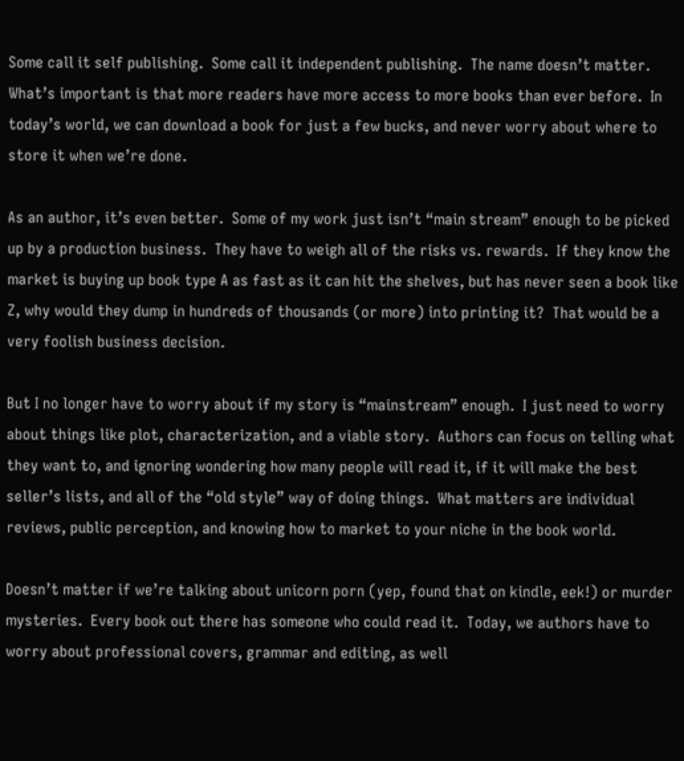Some call it self publishing.  Some call it independent publishing.  The name doesn’t matter.  What’s important is that more readers have more access to more books than ever before.  In today’s world, we can download a book for just a few bucks, and never worry about where to store it when we’re done.

As an author, it’s even better.  Some of my work just isn’t “main stream” enough to be picked up by a production business.  They have to weigh all of the risks vs. rewards.  If they know the market is buying up book type A as fast as it can hit the shelves, but has never seen a book like Z, why would they dump in hundreds of thousands (or more) into printing it?  That would be a very foolish business decision.

But I no longer have to worry about if my story is “mainstream” enough.  I just need to worry about things like plot, characterization, and a viable story.  Authors can focus on telling what they want to, and ignoring wondering how many people will read it, if it will make the best seller’s lists, and all of the “old style” way of doing things.  What matters are individual reviews, public perception, and knowing how to market to your niche in the book world.

Doesn’t matter if we’re talking about unicorn porn (yep, found that on kindle, eek!) or murder mysteries.  Every book out there has someone who could read it.  Today, we authors have to worry about professional covers, grammar and editing, as well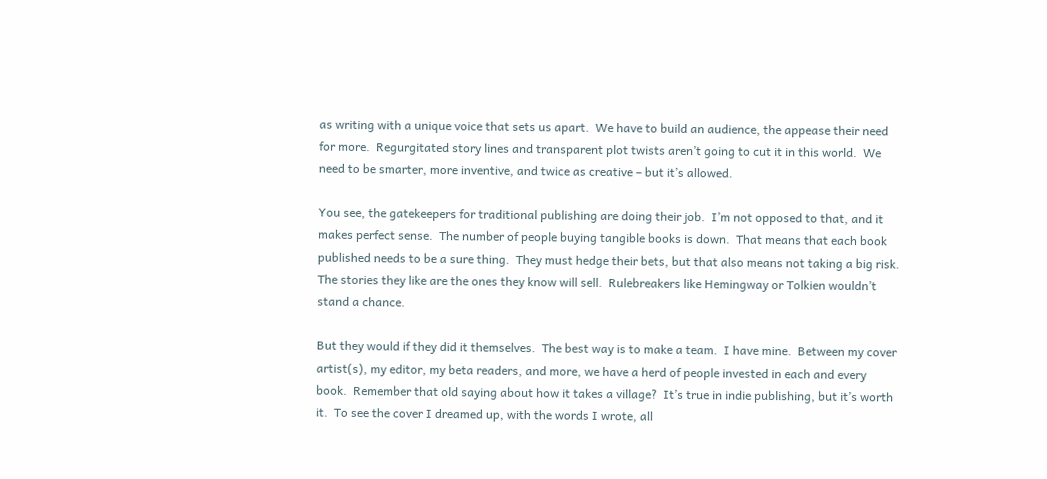as writing with a unique voice that sets us apart.  We have to build an audience, the appease their need for more.  Regurgitated story lines and transparent plot twists aren’t going to cut it in this world.  We need to be smarter, more inventive, and twice as creative – but it’s allowed.

You see, the gatekeepers for traditional publishing are doing their job.  I’m not opposed to that, and it makes perfect sense.  The number of people buying tangible books is down.  That means that each book published needs to be a sure thing.  They must hedge their bets, but that also means not taking a big risk.  The stories they like are the ones they know will sell.  Rulebreakers like Hemingway or Tolkien wouldn’t stand a chance.

But they would if they did it themselves.  The best way is to make a team.  I have mine.  Between my cover artist(s), my editor, my beta readers, and more, we have a herd of people invested in each and every book.  Remember that old saying about how it takes a village?  It’s true in indie publishing, but it’s worth it.  To see the cover I dreamed up, with the words I wrote, all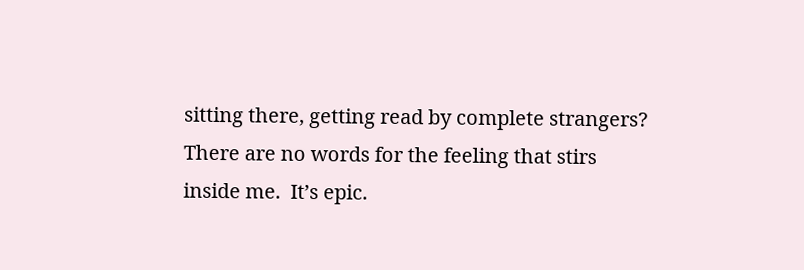sitting there, getting read by complete strangers?  There are no words for the feeling that stirs inside me.  It’s epic.